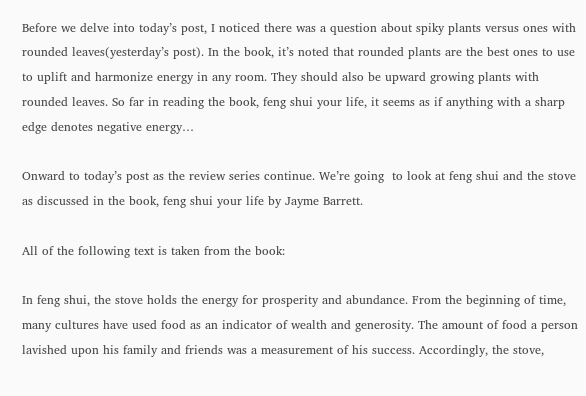Before we delve into today’s post, I noticed there was a question about spiky plants versus ones with rounded leaves(yesterday’s post). In the book, it’s noted that rounded plants are the best ones to use to uplift and harmonize energy in any room. They should also be upward growing plants with rounded leaves. So far in reading the book, feng shui your life, it seems as if anything with a sharp edge denotes negative energy…

Onward to today’s post as the review series continue. We’re going  to look at feng shui and the stove as discussed in the book, feng shui your life by Jayme Barrett.

All of the following text is taken from the book:

In feng shui, the stove holds the energy for prosperity and abundance. From the beginning of time, many cultures have used food as an indicator of wealth and generosity. The amount of food a person lavished upon his family and friends was a measurement of his success. Accordingly, the stove,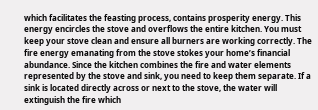which facilitates the feasting process, contains prosperity energy. This energy encircles the stove and overflows the entire kitchen. You must keep your stove clean and ensure all burners are working correctly. The fire energy emanating from the stove stokes your home’s financial abundance. Since the kitchen combines the fire and water elements represented by the stove and sink, you need to keep them separate. If a sink is located directly across or next to the stove, the water will extinguish the fire which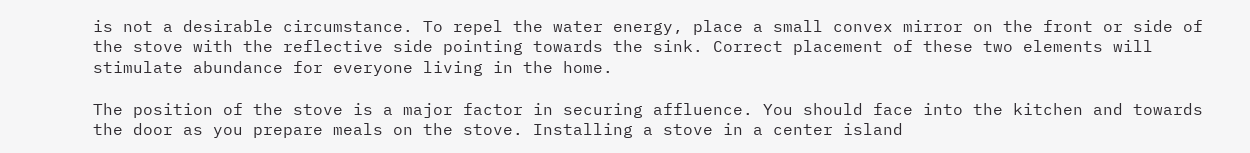is not a desirable circumstance. To repel the water energy, place a small convex mirror on the front or side of the stove with the reflective side pointing towards the sink. Correct placement of these two elements will stimulate abundance for everyone living in the home.

The position of the stove is a major factor in securing affluence. You should face into the kitchen and towards the door as you prepare meals on the stove. Installing a stove in a center island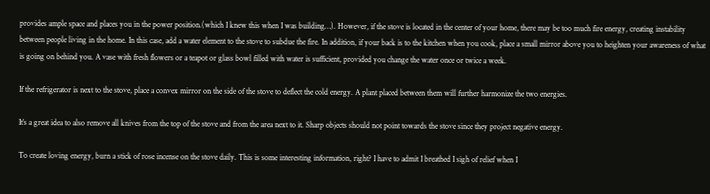provides ample space and places you in the power position.(which I knew this when I was building…). However, if the stove is located in the center of your home, there may be too much fire energy, creating instability between people living in the home. In this case, add a water element to the stove to subdue the fire. In addition, if your back is to the kitchen when you cook, place a small mirror above you to heighten your awareness of what is going on behind you. A vase with fresh flowers or a teapot or glass bowl filled with water is sufficient, provided you change the water once or twice a week.

If the refrigerator is next to the stove, place a convex mirror on the side of the stove to deflect the cold energy. A plant placed between them will further harmonize the two energies.

It’s a great idea to also remove all knives from the top of the stove and from the area next to it. Sharp objects should not point towards the stove since they project negative energy.

To create loving energy, burn a stick of rose incense on the stove daily. This is some interesting information, right? I have to admit I breathed I sigh of relief when I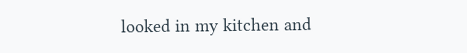looked in my kitchen and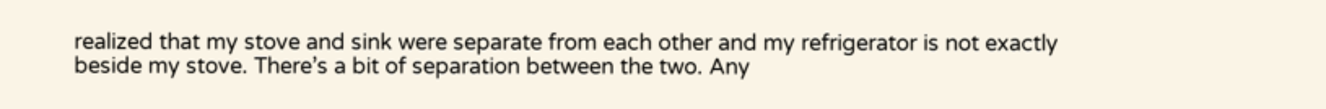realized that my stove and sink were separate from each other and my refrigerator is not exactly beside my stove. There’s a bit of separation between the two. Any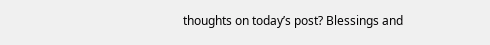thoughts on today’s post? Blessings and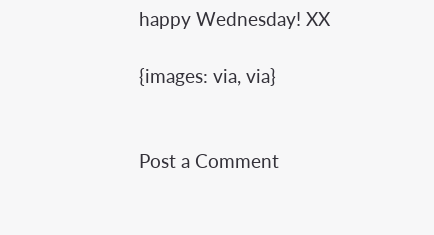happy Wednesday! XX

{images: via, via}


Post a Comment